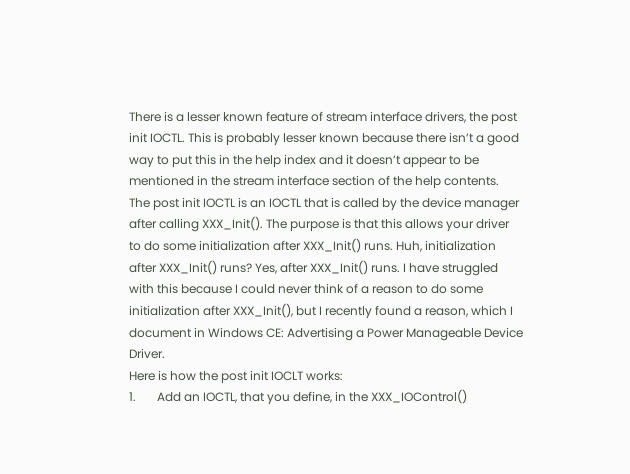There is a lesser known feature of stream interface drivers, the post init IOCTL. This is probably lesser known because there isn’t a good way to put this in the help index and it doesn’t appear to be mentioned in the stream interface section of the help contents.
The post init IOCTL is an IOCTL that is called by the device manager after calling XXX_Init(). The purpose is that this allows your driver to do some initialization after XXX_Init() runs. Huh, initialization after XXX_Init() runs? Yes, after XXX_Init() runs. I have struggled with this because I could never think of a reason to do some initialization after XXX_Init(), but I recently found a reason, which I document in Windows CE: Advertising a Power Manageable Device Driver.
Here is how the post init IOCLT works:
1.       Add an IOCTL, that you define, in the XXX_IOControl()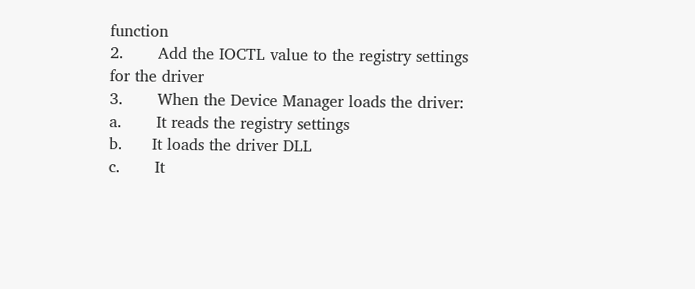function
2.       Add the IOCTL value to the registry settings for the driver
3.       When the Device Manager loads the driver:
a.       It reads the registry settings
b.      It loads the driver DLL
c.       It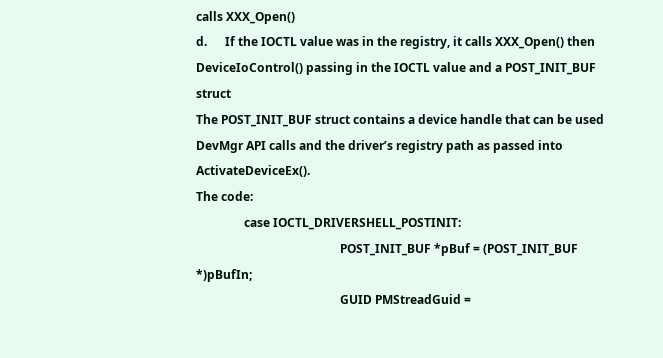calls XXX_Open()
d.      If the IOCTL value was in the registry, it calls XXX_Open() then DeviceIoControl() passing in the IOCTL value and a POST_INIT_BUF struct
The POST_INIT_BUF struct contains a device handle that can be used DevMgr API calls and the driver’s registry path as passed into ActivateDeviceEx().
The code:
                case IOCTL_DRIVERSHELL_POSTINIT:
                                                POST_INIT_BUF *pBuf = (POST_INIT_BUF *)pBufIn;
                                                GUID PMStreadGuid =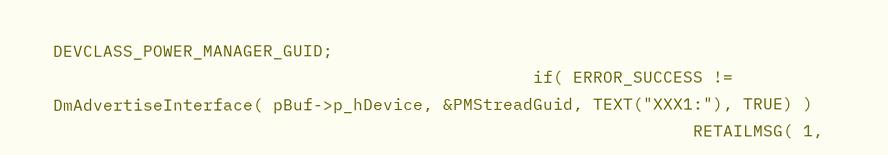DEVCLASS_POWER_MANAGER_GUID;
                                                if( ERROR_SUCCESS != DmAdvertiseInterface( pBuf->p_hDevice, &PMStreadGuid, TEXT("XXX1:"), TRUE) )
                                                                RETAILMSG( 1,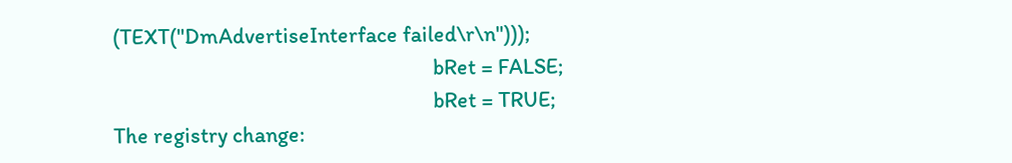(TEXT("DmAdvertiseInterface failed\r\n")));
                                                                bRet = FALSE;
                                                                bRet = TRUE;
The registry change: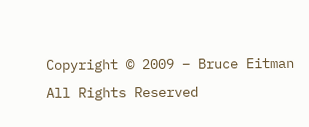Copyright © 2009 – Bruce Eitman
All Rights Reserved